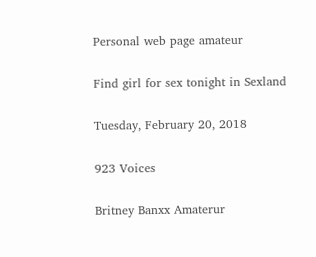Personal web page amateur

Find girl for sex tonight in Sexland

Tuesday, February 20, 2018

923 Voices

Britney Banxx Amaterur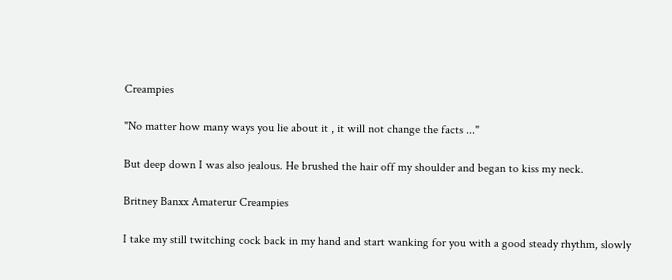Creampies

"No matter how many ways you lie about it , it will not change the facts ..."

But deep down I was also jealous. He brushed the hair off my shoulder and began to kiss my neck.

Britney Banxx Amaterur Creampies

I take my still twitching cock back in my hand and start wanking for you with a good steady rhythm, slowly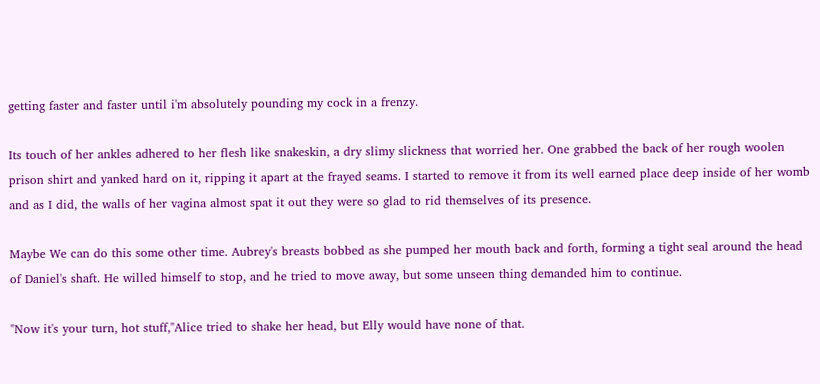getting faster and faster until i'm absolutely pounding my cock in a frenzy.

Its touch of her ankles adhered to her flesh like snakeskin, a dry slimy slickness that worried her. One grabbed the back of her rough woolen prison shirt and yanked hard on it, ripping it apart at the frayed seams. I started to remove it from its well earned place deep inside of her womb and as I did, the walls of her vagina almost spat it out they were so glad to rid themselves of its presence.

Maybe We can do this some other time. Aubrey's breasts bobbed as she pumped her mouth back and forth, forming a tight seal around the head of Daniel's shaft. He willed himself to stop, and he tried to move away, but some unseen thing demanded him to continue.

"Now it's your turn, hot stuff,"Alice tried to shake her head, but Elly would have none of that.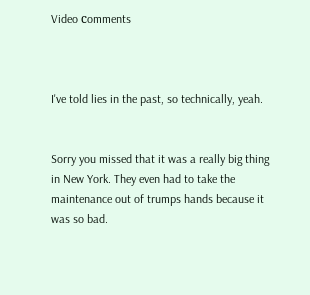Video сomments



I've told lies in the past, so technically, yeah.


Sorry you missed that it was a really big thing in New York. They even had to take the maintenance out of trumps hands because it was so bad.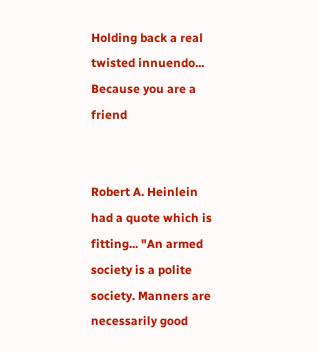Holding back a real twisted innuendo... Because you are a friend


Robert A. Heinlein had a quote which is fitting... "An armed society is a polite society. Manners are necessarily good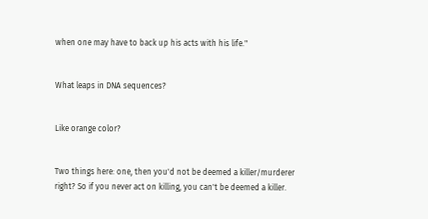when one may have to back up his acts with his life."


What leaps in DNA sequences?


Like orange color?


Two things here: one, then you'd not be deemed a killer/murderer right? So if you never act on killing, you can't be deemed a killer.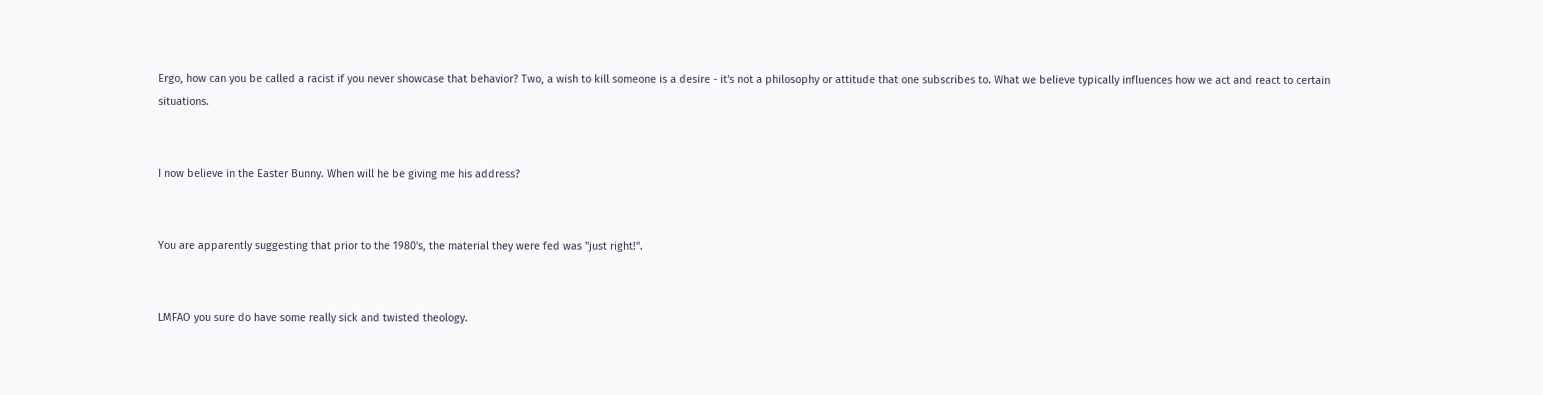Ergo, how can you be called a racist if you never showcase that behavior? Two, a wish to kill someone is a desire - it's not a philosophy or attitude that one subscribes to. What we believe typically influences how we act and react to certain situations.


I now believe in the Easter Bunny. When will he be giving me his address?


You are apparently suggesting that prior to the 1980's, the material they were fed was "just right!".


LMFAO you sure do have some really sick and twisted theology.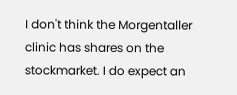I don't think the Morgentaller clinic has shares on the stockmarket. I do expect an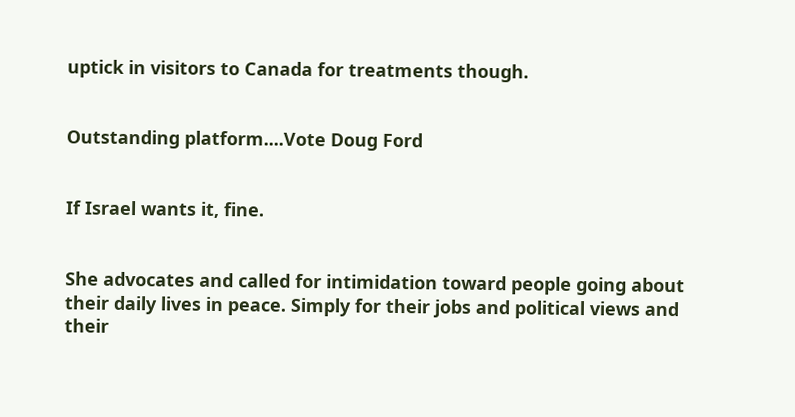uptick in visitors to Canada for treatments though.


Outstanding platform....Vote Doug Ford


If Israel wants it, fine.


She advocates and called for intimidation toward people going about their daily lives in peace. Simply for their jobs and political views and their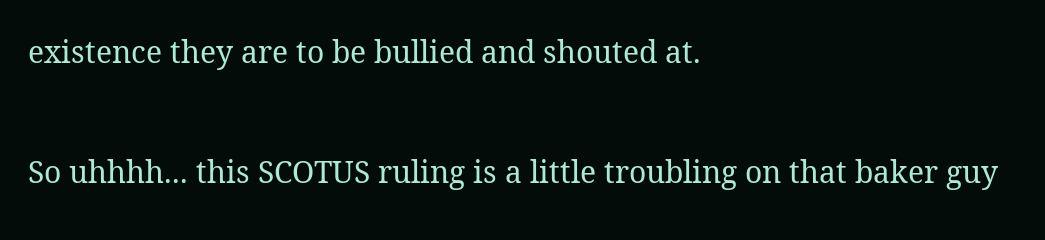existence they are to be bullied and shouted at.


So uhhhh... this SCOTUS ruling is a little troubling on that baker guy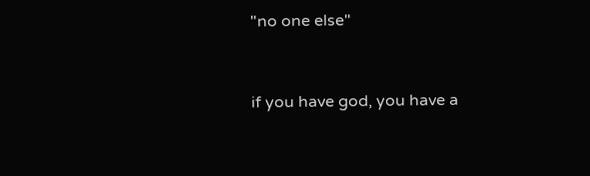"no one else"


if you have god, you have a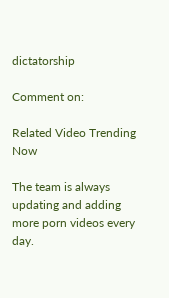dictatorship

Comment on:

Related Video Trending Now

The team is always updating and adding more porn videos every day.